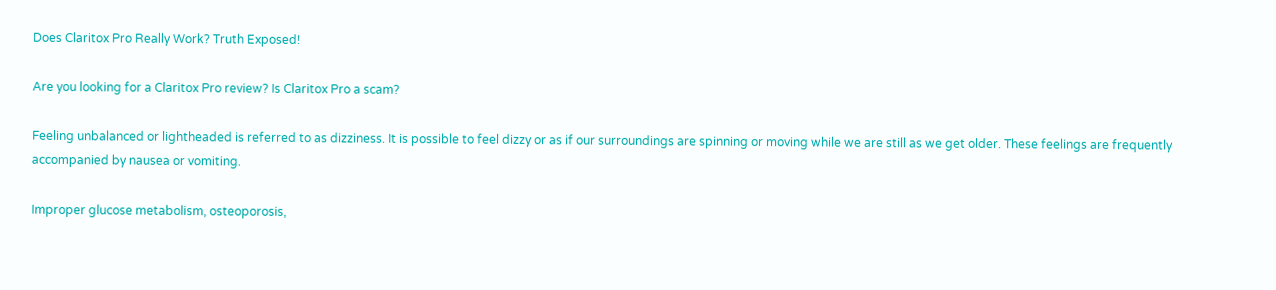Does Claritox Pro Really Work? Truth Exposed!

Are you looking for a Claritox Pro review? Is Claritox Pro a scam?

Feeling unbalanced or lightheaded is referred to as dizziness. It is possible to feel dizzy or as if our surroundings are spinning or moving while we are still as we get older. These feelings are frequently accompanied by nausea or vomiting.

Improper glucose metabolism, osteoporosis,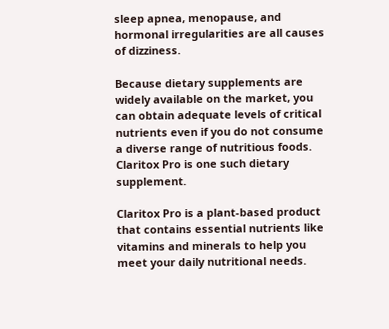sleep apnea, menopause, and hormonal irregularities are all causes of dizziness.

Because dietary supplements are widely available on the market, you can obtain adequate levels of critical nutrients even if you do not consume a diverse range of nutritious foods. Claritox Pro is one such dietary supplement.

Claritox Pro is a plant-based product that contains essential nutrients like vitamins and minerals to help you meet your daily nutritional needs.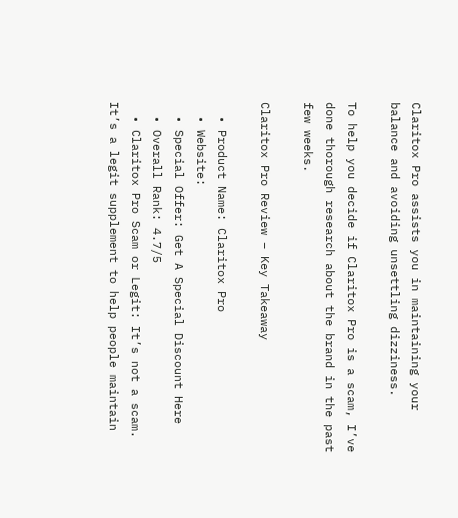Claritox Pro assists you in maintaining your balance and avoiding unsettling dizziness.

To help you decide if Claritox Pro is a scam, I’ve done thorough research about the brand in the past few weeks.

Claritox Pro Review – Key Takeaway

  • Product Name: Claritox Pro
  • Website:
  • Special Offer: Get A Special Discount Here
  • Overall Rank: 4.7/5
  • Claritox Pro Scam or Legit: It’s not a scam. It’s a legit supplement to help people maintain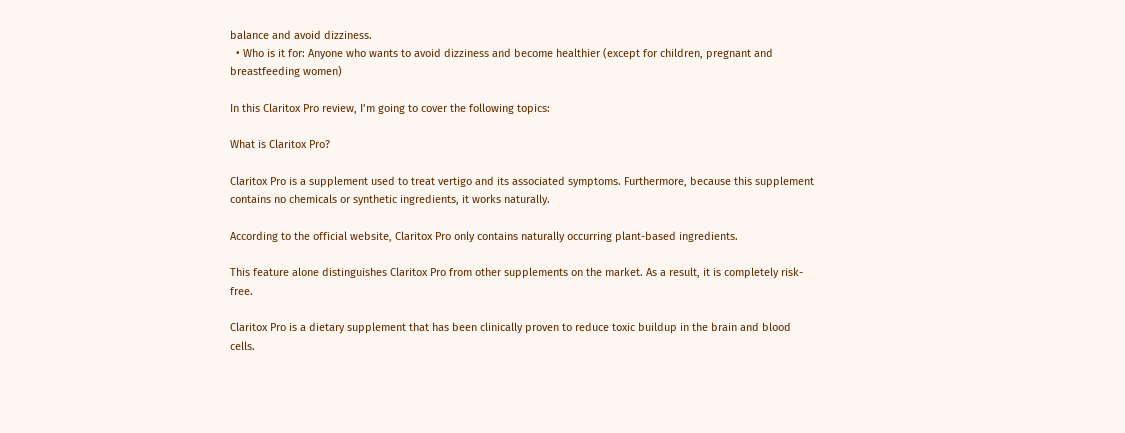balance and avoid dizziness.
  • Who is it for: Anyone who wants to avoid dizziness and become healthier (except for children, pregnant and breastfeeding women)

In this Claritox Pro review, I’m going to cover the following topics:

What is Claritox Pro?

Claritox Pro is a supplement used to treat vertigo and its associated symptoms. Furthermore, because this supplement contains no chemicals or synthetic ingredients, it works naturally.

According to the official website, Claritox Pro only contains naturally occurring plant-based ingredients.

This feature alone distinguishes Claritox Pro from other supplements on the market. As a result, it is completely risk-free.

Claritox Pro is a dietary supplement that has been clinically proven to reduce toxic buildup in the brain and blood cells.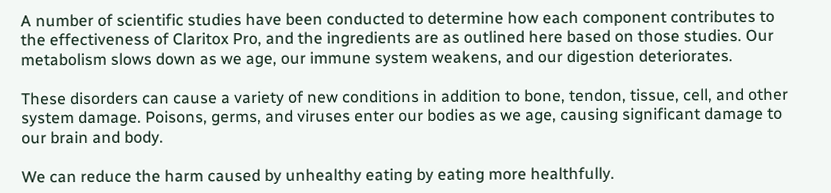A number of scientific studies have been conducted to determine how each component contributes to the effectiveness of Claritox Pro, and the ingredients are as outlined here based on those studies. Our metabolism slows down as we age, our immune system weakens, and our digestion deteriorates.

These disorders can cause a variety of new conditions in addition to bone, tendon, tissue, cell, and other system damage. Poisons, germs, and viruses enter our bodies as we age, causing significant damage to our brain and body.

We can reduce the harm caused by unhealthy eating by eating more healthfully.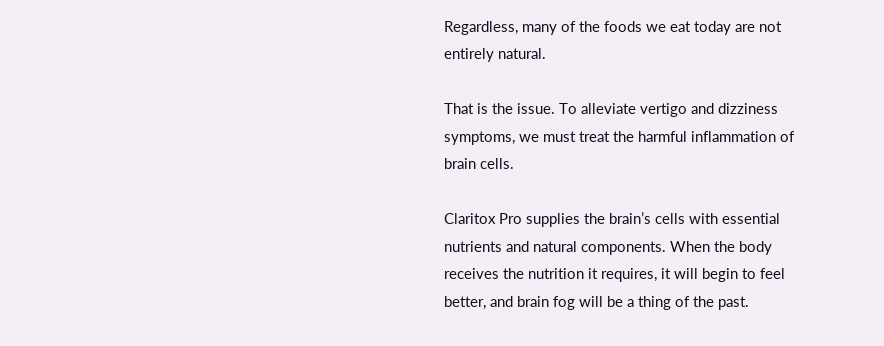Regardless, many of the foods we eat today are not entirely natural.

That is the issue. To alleviate vertigo and dizziness symptoms, we must treat the harmful inflammation of brain cells.

Claritox Pro supplies the brain’s cells with essential nutrients and natural components. When the body receives the nutrition it requires, it will begin to feel better, and brain fog will be a thing of the past.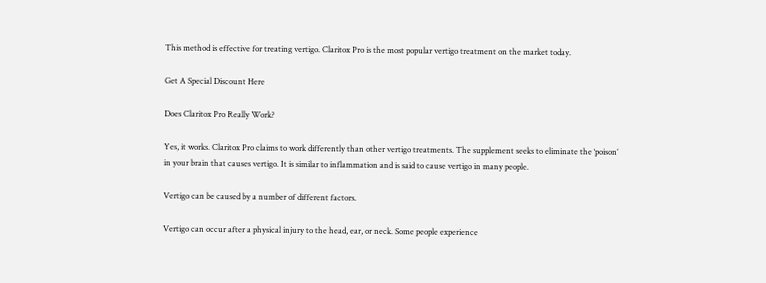This method is effective for treating vertigo. Claritox Pro is the most popular vertigo treatment on the market today.

Get A Special Discount Here

Does Claritox Pro Really Work?

Yes, it works. Claritox Pro claims to work differently than other vertigo treatments. The supplement seeks to eliminate the ‘poison’ in your brain that causes vertigo. It is similar to inflammation and is said to cause vertigo in many people.

Vertigo can be caused by a number of different factors.

Vertigo can occur after a physical injury to the head, ear, or neck. Some people experience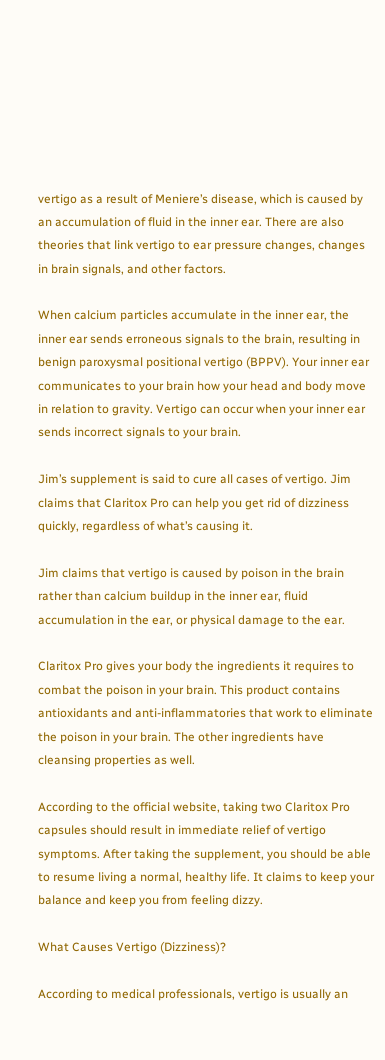vertigo as a result of Meniere’s disease, which is caused by an accumulation of fluid in the inner ear. There are also theories that link vertigo to ear pressure changes, changes in brain signals, and other factors.

When calcium particles accumulate in the inner ear, the inner ear sends erroneous signals to the brain, resulting in benign paroxysmal positional vertigo (BPPV). Your inner ear communicates to your brain how your head and body move in relation to gravity. Vertigo can occur when your inner ear sends incorrect signals to your brain.

Jim’s supplement is said to cure all cases of vertigo. Jim claims that Claritox Pro can help you get rid of dizziness quickly, regardless of what’s causing it.

Jim claims that vertigo is caused by poison in the brain rather than calcium buildup in the inner ear, fluid accumulation in the ear, or physical damage to the ear.

Claritox Pro gives your body the ingredients it requires to combat the poison in your brain. This product contains antioxidants and anti-inflammatories that work to eliminate the poison in your brain. The other ingredients have cleansing properties as well.

According to the official website, taking two Claritox Pro capsules should result in immediate relief of vertigo symptoms. After taking the supplement, you should be able to resume living a normal, healthy life. It claims to keep your balance and keep you from feeling dizzy.

What Causes Vertigo (Dizziness)?

According to medical professionals, vertigo is usually an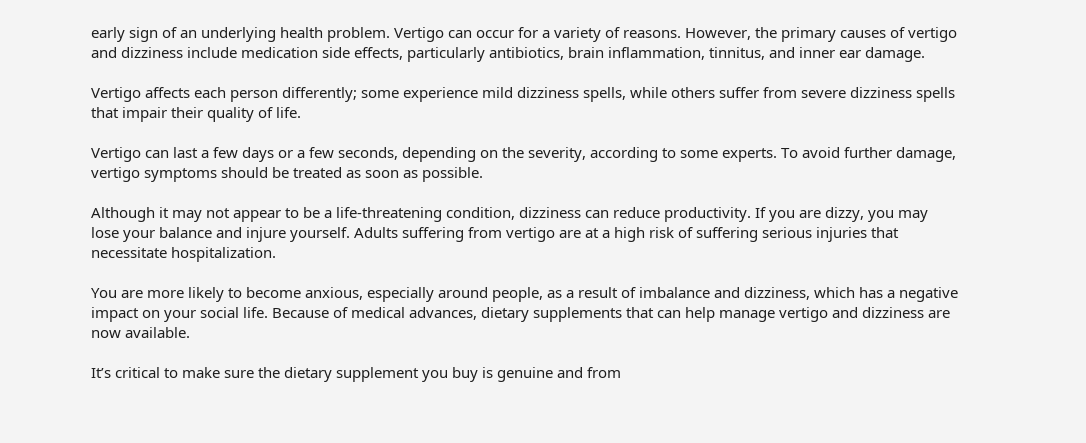early sign of an underlying health problem. Vertigo can occur for a variety of reasons. However, the primary causes of vertigo and dizziness include medication side effects, particularly antibiotics, brain inflammation, tinnitus, and inner ear damage.

Vertigo affects each person differently; some experience mild dizziness spells, while others suffer from severe dizziness spells that impair their quality of life.

Vertigo can last a few days or a few seconds, depending on the severity, according to some experts. To avoid further damage, vertigo symptoms should be treated as soon as possible.

Although it may not appear to be a life-threatening condition, dizziness can reduce productivity. If you are dizzy, you may lose your balance and injure yourself. Adults suffering from vertigo are at a high risk of suffering serious injuries that necessitate hospitalization.

You are more likely to become anxious, especially around people, as a result of imbalance and dizziness, which has a negative impact on your social life. Because of medical advances, dietary supplements that can help manage vertigo and dizziness are now available.

It’s critical to make sure the dietary supplement you buy is genuine and from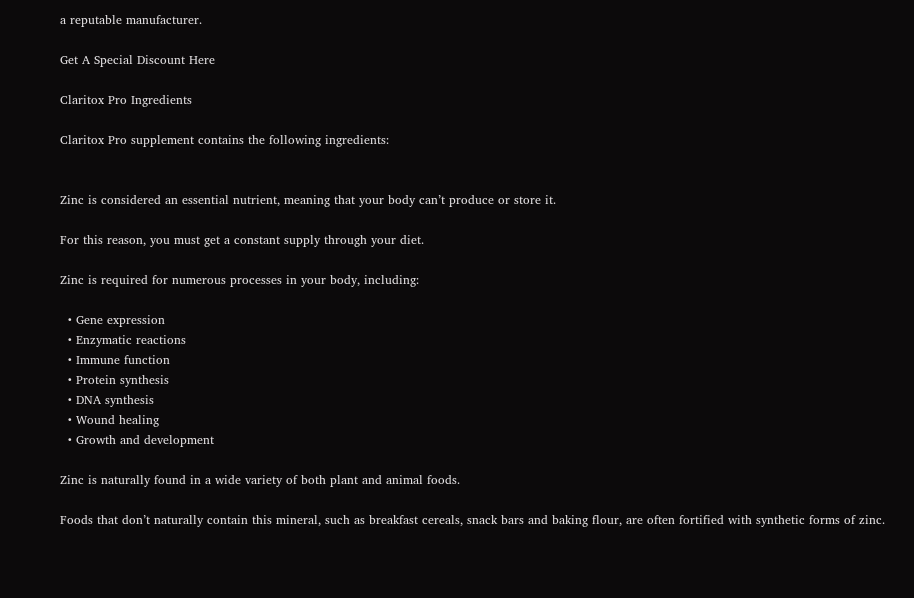a reputable manufacturer.

Get A Special Discount Here

Claritox Pro Ingredients

Claritox Pro supplement contains the following ingredients:


Zinc is considered an essential nutrient, meaning that your body can’t produce or store it.

For this reason, you must get a constant supply through your diet.

Zinc is required for numerous processes in your body, including:

  • Gene expression
  • Enzymatic reactions
  • Immune function
  • Protein synthesis
  • DNA synthesis
  • Wound healing
  • Growth and development

Zinc is naturally found in a wide variety of both plant and animal foods.

Foods that don’t naturally contain this mineral, such as breakfast cereals, snack bars and baking flour, are often fortified with synthetic forms of zinc.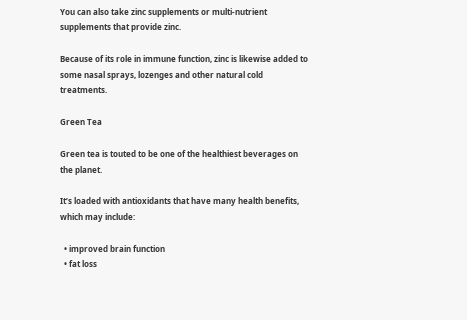You can also take zinc supplements or multi-nutrient supplements that provide zinc.

Because of its role in immune function, zinc is likewise added to some nasal sprays, lozenges and other natural cold treatments.

Green Tea

Green tea is touted to be one of the healthiest beverages on the planet.

It’s loaded with antioxidants that have many health benefits, which may include:

  • improved brain function
  • fat loss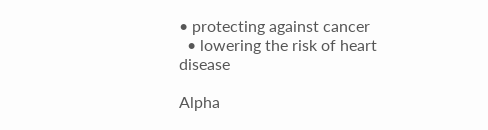• protecting against cancer
  • lowering the risk of heart disease

Alpha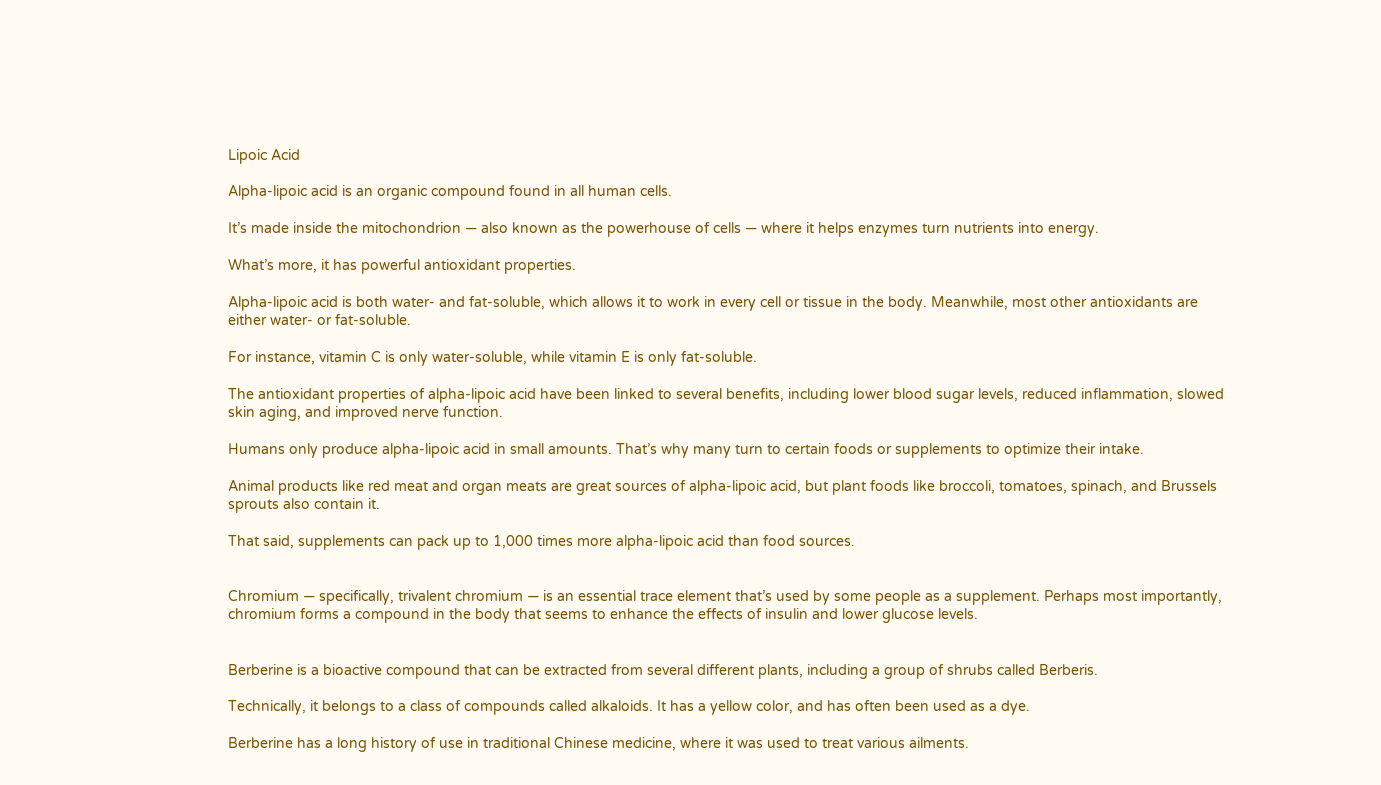Lipoic Acid

Alpha-lipoic acid is an organic compound found in all human cells.

It’s made inside the mitochondrion — also known as the powerhouse of cells — where it helps enzymes turn nutrients into energy.

What’s more, it has powerful antioxidant properties.

Alpha-lipoic acid is both water- and fat-soluble, which allows it to work in every cell or tissue in the body. Meanwhile, most other antioxidants are either water- or fat-soluble.

For instance, vitamin C is only water-soluble, while vitamin E is only fat-soluble.

The antioxidant properties of alpha-lipoic acid have been linked to several benefits, including lower blood sugar levels, reduced inflammation, slowed skin aging, and improved nerve function.

Humans only produce alpha-lipoic acid in small amounts. That’s why many turn to certain foods or supplements to optimize their intake.

Animal products like red meat and organ meats are great sources of alpha-lipoic acid, but plant foods like broccoli, tomatoes, spinach, and Brussels sprouts also contain it.

That said, supplements can pack up to 1,000 times more alpha-lipoic acid than food sources.


Chromium — specifically, trivalent chromium — is an essential trace element that’s used by some people as a supplement. Perhaps most importantly, chromium forms a compound in the body that seems to enhance the effects of insulin and lower glucose levels.


Berberine is a bioactive compound that can be extracted from several different plants, including a group of shrubs called Berberis.

Technically, it belongs to a class of compounds called alkaloids. It has a yellow color, and has often been used as a dye.

Berberine has a long history of use in traditional Chinese medicine, where it was used to treat various ailments.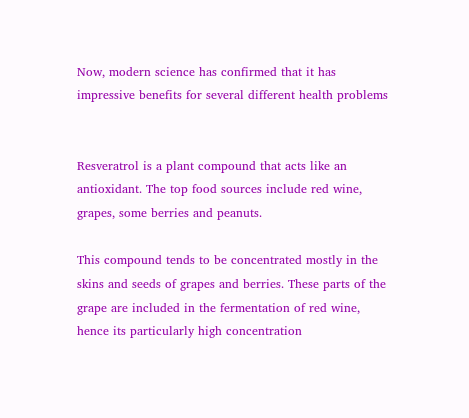Now, modern science has confirmed that it has impressive benefits for several different health problems


Resveratrol is a plant compound that acts like an antioxidant. The top food sources include red wine, grapes, some berries and peanuts.

This compound tends to be concentrated mostly in the skins and seeds of grapes and berries. These parts of the grape are included in the fermentation of red wine, hence its particularly high concentration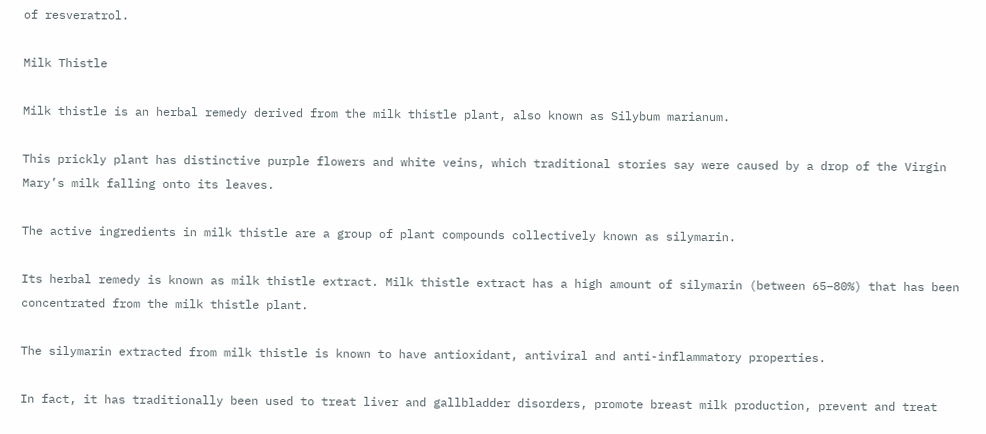of resveratrol.

Milk Thistle

Milk thistle is an herbal remedy derived from the milk thistle plant, also known as Silybum marianum.

This prickly plant has distinctive purple flowers and white veins, which traditional stories say were caused by a drop of the Virgin Mary’s milk falling onto its leaves.

The active ingredients in milk thistle are a group of plant compounds collectively known as silymarin.

Its herbal remedy is known as milk thistle extract. Milk thistle extract has a high amount of silymarin (between 65–80%) that has been concentrated from the milk thistle plant.

The silymarin extracted from milk thistle is known to have antioxidant, antiviral and anti-inflammatory properties.

In fact, it has traditionally been used to treat liver and gallbladder disorders, promote breast milk production, prevent and treat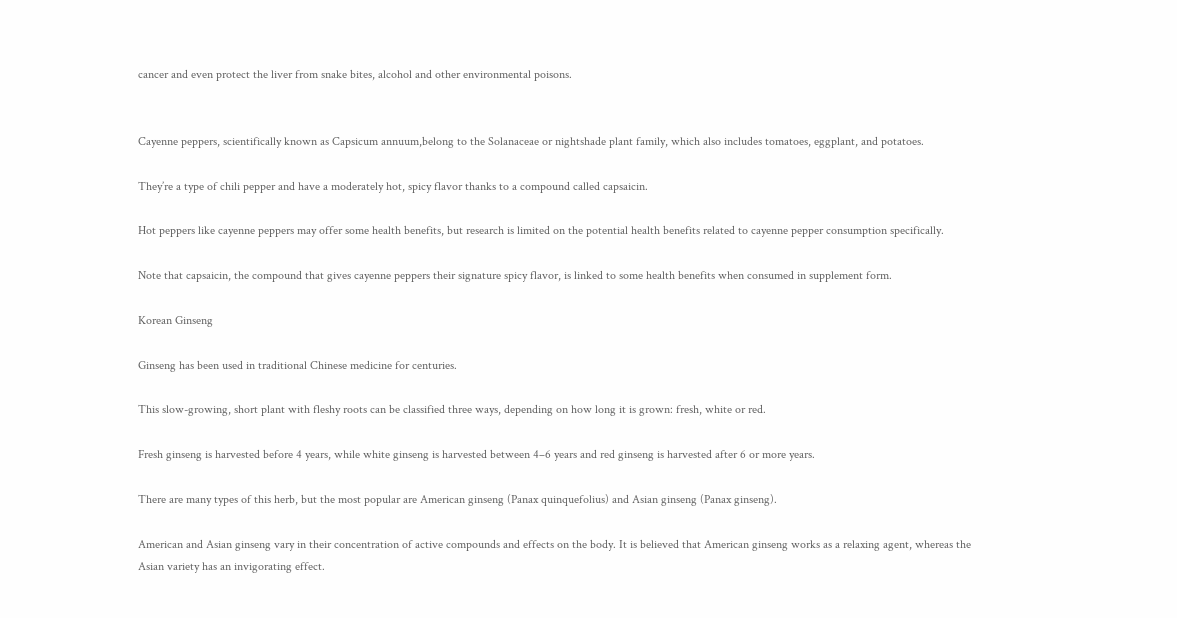cancer and even protect the liver from snake bites, alcohol and other environmental poisons.


Cayenne peppers, scientifically known as Capsicum annuum,belong to the Solanaceae or nightshade plant family, which also includes tomatoes, eggplant, and potatoes.

They’re a type of chili pepper and have a moderately hot, spicy flavor thanks to a compound called capsaicin.

Hot peppers like cayenne peppers may offer some health benefits, but research is limited on the potential health benefits related to cayenne pepper consumption specifically.

Note that capsaicin, the compound that gives cayenne peppers their signature spicy flavor, is linked to some health benefits when consumed in supplement form.

Korean Ginseng

Ginseng has been used in traditional Chinese medicine for centuries.

This slow-growing, short plant with fleshy roots can be classified three ways, depending on how long it is grown: fresh, white or red.

Fresh ginseng is harvested before 4 years, while white ginseng is harvested between 4–6 years and red ginseng is harvested after 6 or more years.

There are many types of this herb, but the most popular are American ginseng (Panax quinquefolius) and Asian ginseng (Panax ginseng).

American and Asian ginseng vary in their concentration of active compounds and effects on the body. It is believed that American ginseng works as a relaxing agent, whereas the Asian variety has an invigorating effect.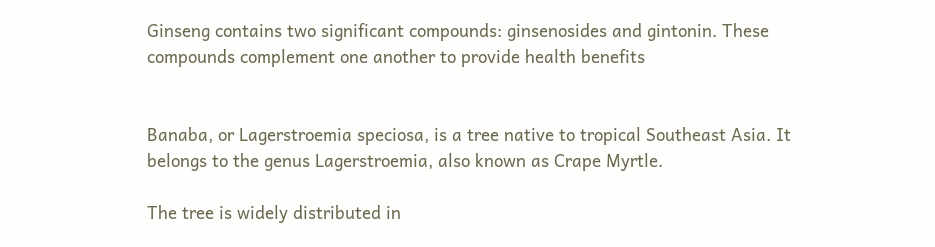Ginseng contains two significant compounds: ginsenosides and gintonin. These compounds complement one another to provide health benefits


Banaba, or Lagerstroemia speciosa, is a tree native to tropical Southeast Asia. It belongs to the genus Lagerstroemia, also known as Crape Myrtle.

The tree is widely distributed in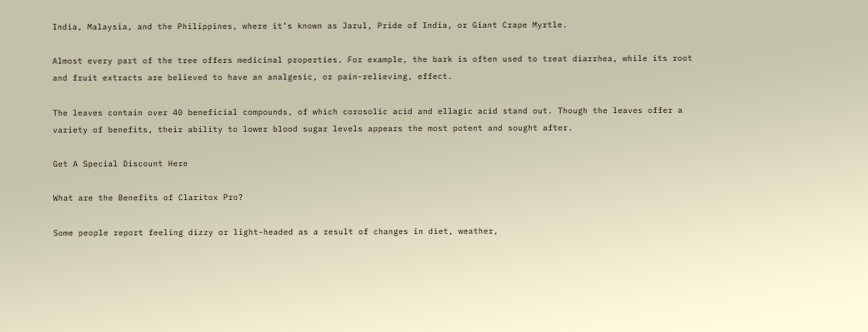India, Malaysia, and the Philippines, where it’s known as Jarul, Pride of India, or Giant Crape Myrtle.

Almost every part of the tree offers medicinal properties. For example, the bark is often used to treat diarrhea, while its root and fruit extracts are believed to have an analgesic, or pain-relieving, effect.

The leaves contain over 40 beneficial compounds, of which corosolic acid and ellagic acid stand out. Though the leaves offer a variety of benefits, their ability to lower blood sugar levels appears the most potent and sought after.

Get A Special Discount Here

What are the Benefits of Claritox Pro?

Some people report feeling dizzy or light-headed as a result of changes in diet, weather,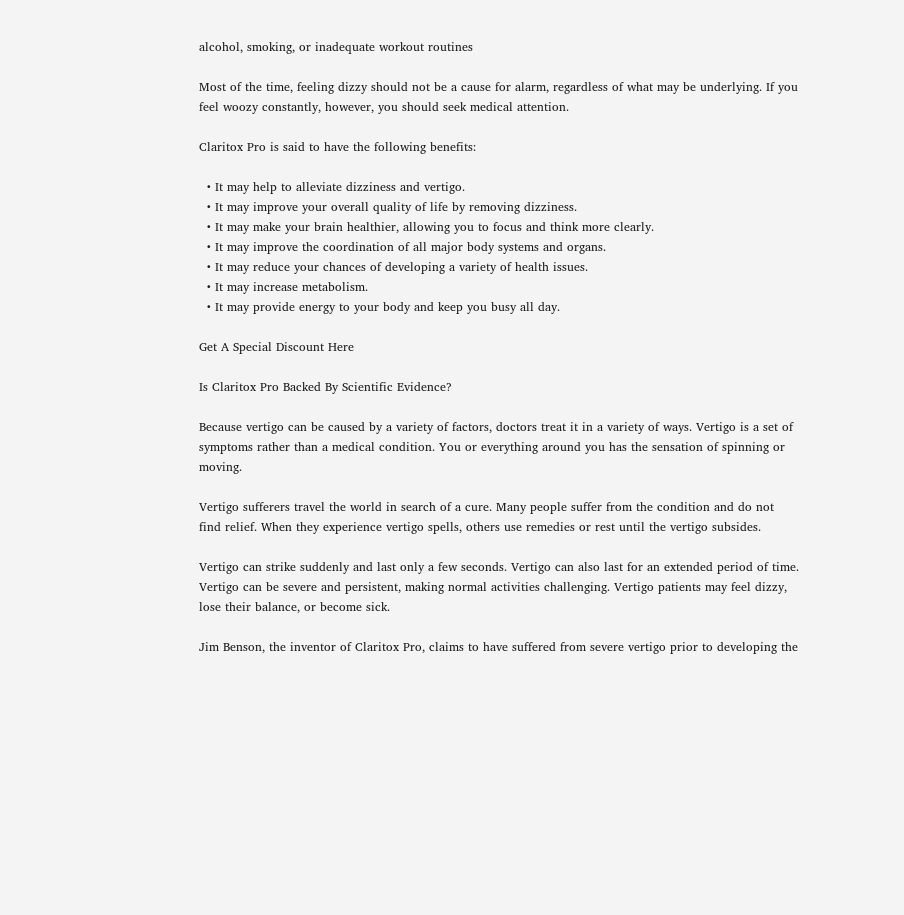alcohol, smoking, or inadequate workout routines

Most of the time, feeling dizzy should not be a cause for alarm, regardless of what may be underlying. If you feel woozy constantly, however, you should seek medical attention.

Claritox Pro is said to have the following benefits:

  • It may help to alleviate dizziness and vertigo.
  • It may improve your overall quality of life by removing dizziness.
  • It may make your brain healthier, allowing you to focus and think more clearly.
  • It may improve the coordination of all major body systems and organs.
  • It may reduce your chances of developing a variety of health issues.
  • It may increase metabolism.
  • It may provide energy to your body and keep you busy all day.

Get A Special Discount Here

Is Claritox Pro Backed By Scientific Evidence?

Because vertigo can be caused by a variety of factors, doctors treat it in a variety of ways. Vertigo is a set of symptoms rather than a medical condition. You or everything around you has the sensation of spinning or moving.

Vertigo sufferers travel the world in search of a cure. Many people suffer from the condition and do not find relief. When they experience vertigo spells, others use remedies or rest until the vertigo subsides.

Vertigo can strike suddenly and last only a few seconds. Vertigo can also last for an extended period of time. Vertigo can be severe and persistent, making normal activities challenging. Vertigo patients may feel dizzy, lose their balance, or become sick.

Jim Benson, the inventor of Claritox Pro, claims to have suffered from severe vertigo prior to developing the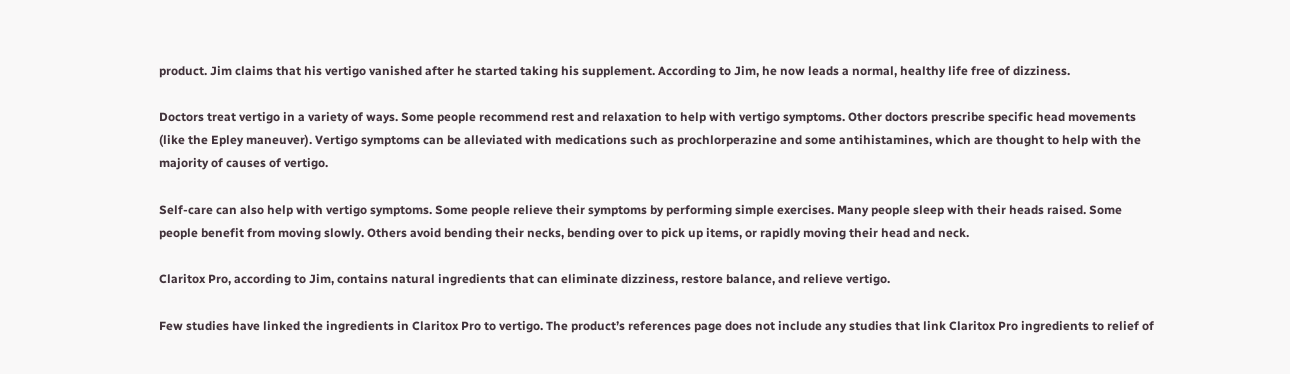product. Jim claims that his vertigo vanished after he started taking his supplement. According to Jim, he now leads a normal, healthy life free of dizziness.

Doctors treat vertigo in a variety of ways. Some people recommend rest and relaxation to help with vertigo symptoms. Other doctors prescribe specific head movements (like the Epley maneuver). Vertigo symptoms can be alleviated with medications such as prochlorperazine and some antihistamines, which are thought to help with the majority of causes of vertigo.

Self-care can also help with vertigo symptoms. Some people relieve their symptoms by performing simple exercises. Many people sleep with their heads raised. Some people benefit from moving slowly. Others avoid bending their necks, bending over to pick up items, or rapidly moving their head and neck.

Claritox Pro, according to Jim, contains natural ingredients that can eliminate dizziness, restore balance, and relieve vertigo.

Few studies have linked the ingredients in Claritox Pro to vertigo. The product’s references page does not include any studies that link Claritox Pro ingredients to relief of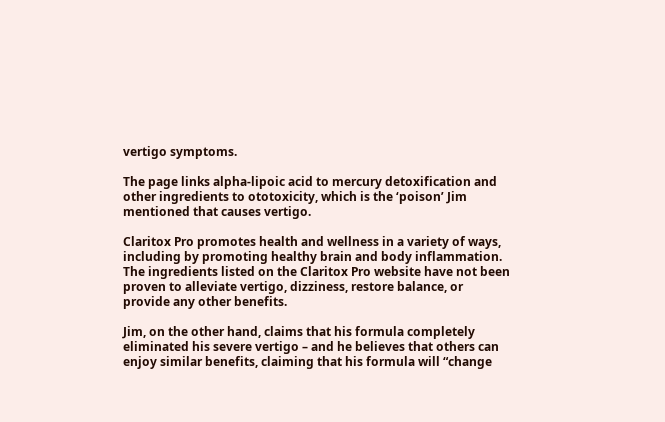vertigo symptoms.

The page links alpha-lipoic acid to mercury detoxification and other ingredients to ototoxicity, which is the ‘poison’ Jim mentioned that causes vertigo.

Claritox Pro promotes health and wellness in a variety of ways, including by promoting healthy brain and body inflammation. The ingredients listed on the Claritox Pro website have not been proven to alleviate vertigo, dizziness, restore balance, or provide any other benefits.

Jim, on the other hand, claims that his formula completely eliminated his severe vertigo – and he believes that others can enjoy similar benefits, claiming that his formula will “change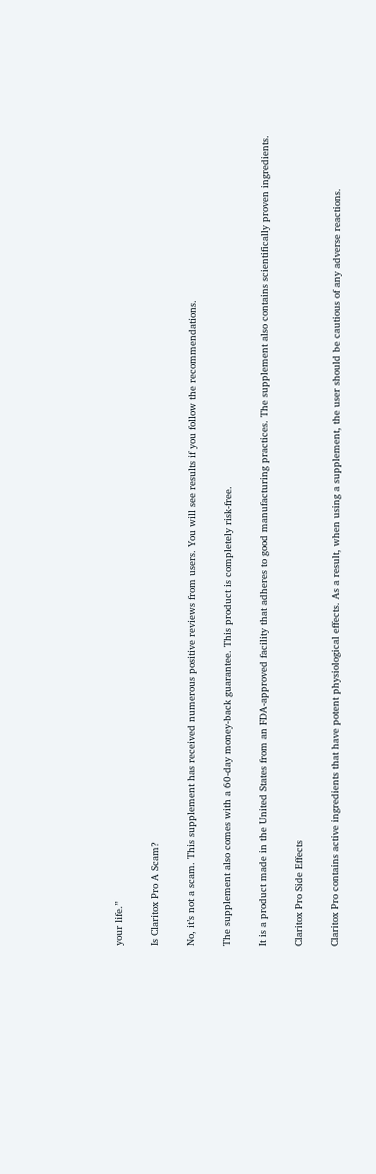your life.”

Is Claritox Pro A Scam?

No, it’s not a scam. This supplement has received numerous positive reviews from users. You will see results if you follow the recommendations.

The supplement also comes with a 60-day money-back guarantee. This product is completely risk-free.

It is a product made in the United States from an FDA-approved facility that adheres to good manufacturing practices. The supplement also contains scientifically proven ingredients.

Claritox Pro Side Effects

Claritox Pro contains active ingredients that have potent physiological effects. As a result, when using a supplement, the user should be cautious of any adverse reactions.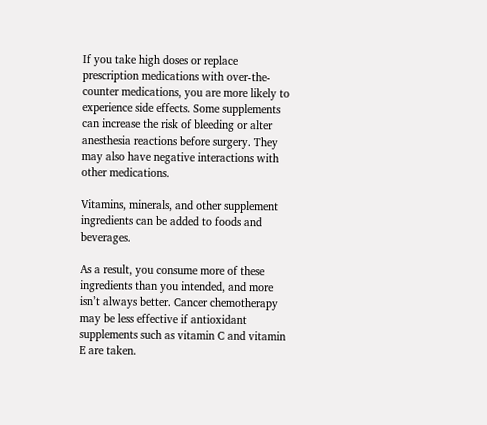If you take high doses or replace prescription medications with over-the-counter medications, you are more likely to experience side effects. Some supplements can increase the risk of bleeding or alter anesthesia reactions before surgery. They may also have negative interactions with other medications.

Vitamins, minerals, and other supplement ingredients can be added to foods and beverages.

As a result, you consume more of these ingredients than you intended, and more isn’t always better. Cancer chemotherapy may be less effective if antioxidant supplements such as vitamin C and vitamin E are taken.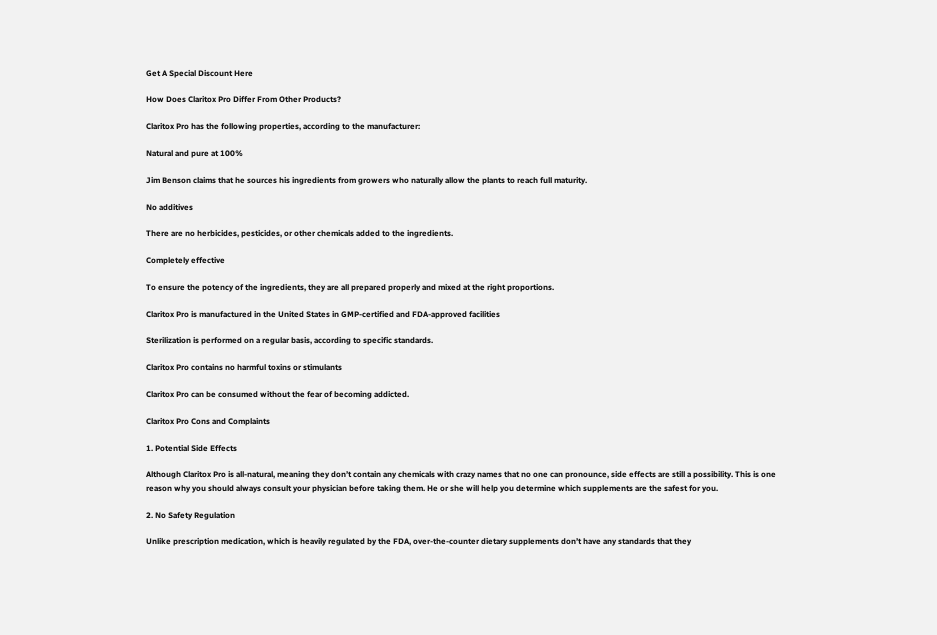Get A Special Discount Here

How Does Claritox Pro Differ From Other Products?

Claritox Pro has the following properties, according to the manufacturer:

Natural and pure at 100%

Jim Benson claims that he sources his ingredients from growers who naturally allow the plants to reach full maturity.

No additives

There are no herbicides, pesticides, or other chemicals added to the ingredients.

Completely effective

To ensure the potency of the ingredients, they are all prepared properly and mixed at the right proportions.

Claritox Pro is manufactured in the United States in GMP-certified and FDA-approved facilities

Sterilization is performed on a regular basis, according to specific standards.

Claritox Pro contains no harmful toxins or stimulants

Claritox Pro can be consumed without the fear of becoming addicted.

Claritox Pro Cons and Complaints

1. Potential Side Effects

Although Claritox Pro is all-natural, meaning they don’t contain any chemicals with crazy names that no one can pronounce, side effects are still a possibility. This is one reason why you should always consult your physician before taking them. He or she will help you determine which supplements are the safest for you.

2. No Safety Regulation

Unlike prescription medication, which is heavily regulated by the FDA, over-the-counter dietary supplements don’t have any standards that they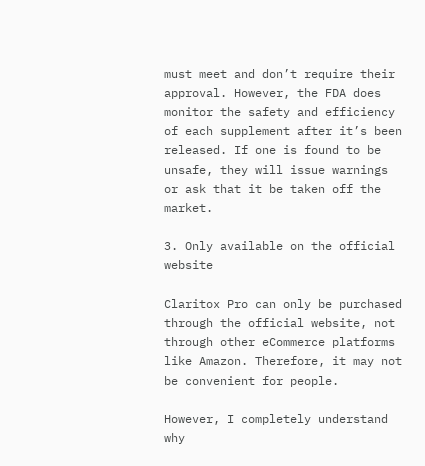must meet and don’t require their approval. However, the FDA does monitor the safety and efficiency of each supplement after it’s been released. If one is found to be unsafe, they will issue warnings or ask that it be taken off the market.

3. Only available on the official website

Claritox Pro can only be purchased through the official website, not through other eCommerce platforms like Amazon. Therefore, it may not be convenient for people.

However, I completely understand why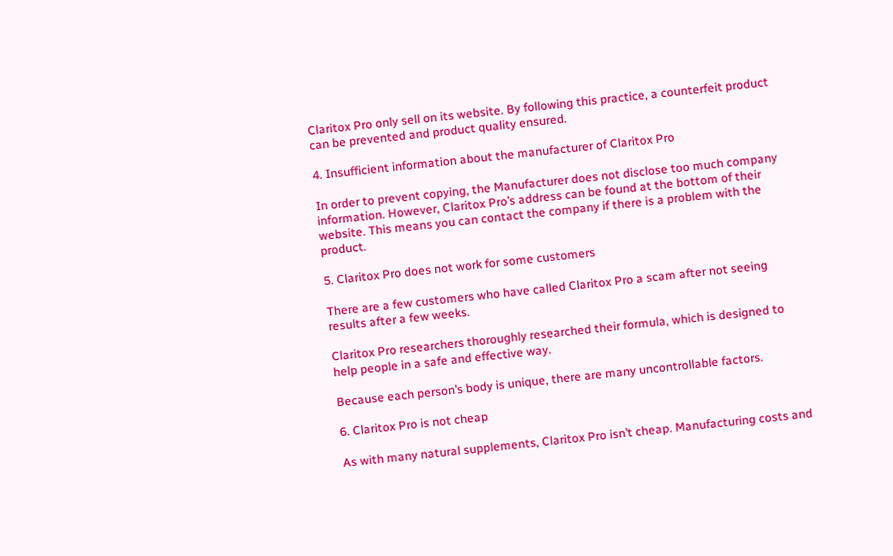Claritox Pro only sell on its website. By following this practice, a counterfeit product can be prevented and product quality ensured.

4. Insufficient information about the manufacturer of Claritox Pro

In order to prevent copying, the Manufacturer does not disclose too much company information. However, Claritox Pro’s address can be found at the bottom of their website. This means you can contact the company if there is a problem with the product.

5. Claritox Pro does not work for some customers

There are a few customers who have called Claritox Pro a scam after not seeing results after a few weeks.

Claritox Pro researchers thoroughly researched their formula, which is designed to help people in a safe and effective way.

Because each person’s body is unique, there are many uncontrollable factors.

6. Claritox Pro is not cheap

As with many natural supplements, Claritox Pro isn’t cheap. Manufacturing costs and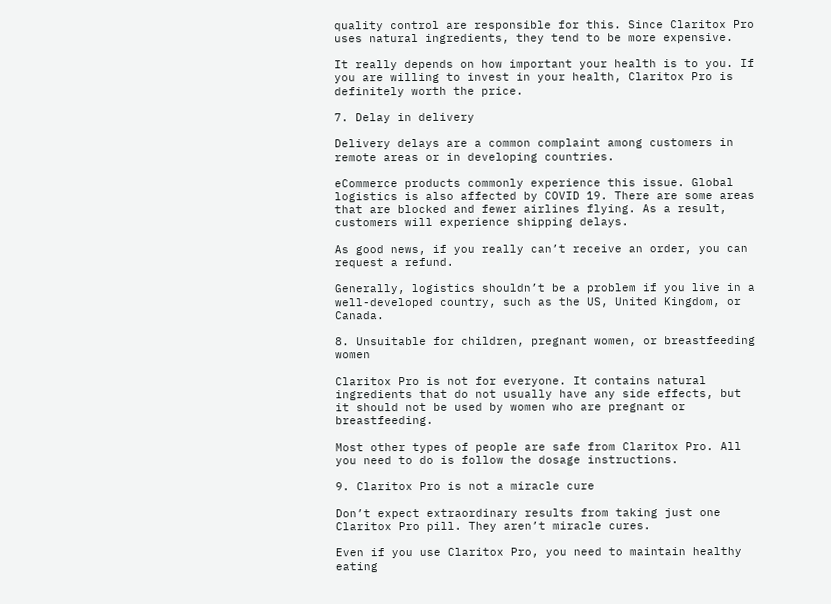quality control are responsible for this. Since Claritox Pro uses natural ingredients, they tend to be more expensive.

It really depends on how important your health is to you. If you are willing to invest in your health, Claritox Pro is definitely worth the price.

7. Delay in delivery

Delivery delays are a common complaint among customers in remote areas or in developing countries.

eCommerce products commonly experience this issue. Global logistics is also affected by COVID 19. There are some areas that are blocked and fewer airlines flying. As a result, customers will experience shipping delays.

As good news, if you really can’t receive an order, you can request a refund.

Generally, logistics shouldn’t be a problem if you live in a well-developed country, such as the US, United Kingdom, or Canada.

8. Unsuitable for children, pregnant women, or breastfeeding women

Claritox Pro is not for everyone. It contains natural ingredients that do not usually have any side effects, but it should not be used by women who are pregnant or breastfeeding.

Most other types of people are safe from Claritox Pro. All you need to do is follow the dosage instructions.

9. Claritox Pro is not a miracle cure

Don’t expect extraordinary results from taking just one Claritox Pro pill. They aren’t miracle cures.

Even if you use Claritox Pro, you need to maintain healthy eating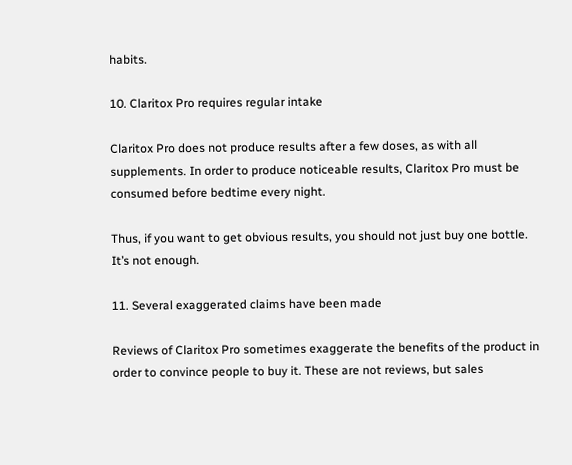habits.

10. Claritox Pro requires regular intake

Claritox Pro does not produce results after a few doses, as with all supplements. In order to produce noticeable results, Claritox Pro must be consumed before bedtime every night.

Thus, if you want to get obvious results, you should not just buy one bottle. It’s not enough.

11. Several exaggerated claims have been made

Reviews of Claritox Pro sometimes exaggerate the benefits of the product in order to convince people to buy it. These are not reviews, but sales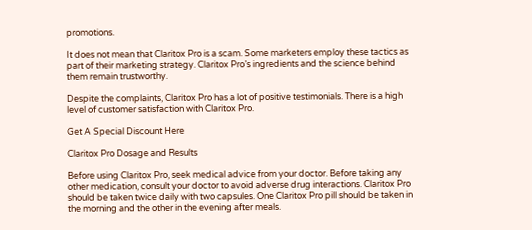promotions.

It does not mean that Claritox Pro is a scam. Some marketers employ these tactics as part of their marketing strategy. Claritox Pro’s ingredients and the science behind them remain trustworthy.

Despite the complaints, Claritox Pro has a lot of positive testimonials. There is a high level of customer satisfaction with Claritox Pro.

Get A Special Discount Here

Claritox Pro Dosage and Results

Before using Claritox Pro, seek medical advice from your doctor. Before taking any other medication, consult your doctor to avoid adverse drug interactions. Claritox Pro should be taken twice daily with two capsules. One Claritox Pro pill should be taken in the morning and the other in the evening after meals.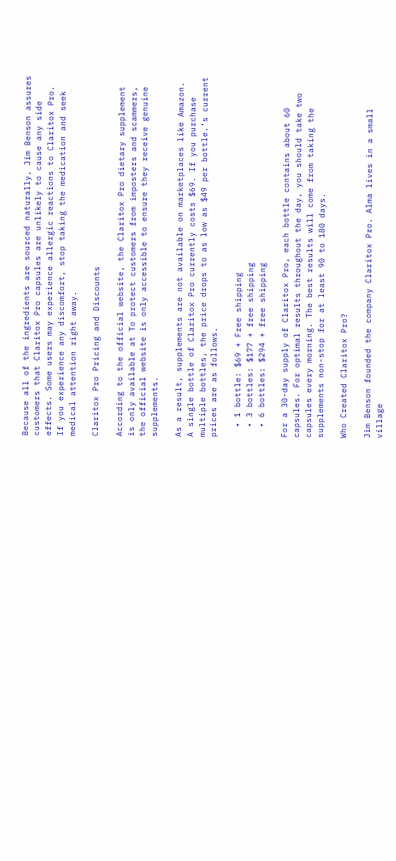Because all of the ingredients are sourced naturally, Jim Benson assures customers that Claritox Pro capsules are unlikely to cause any side effects. Some users may experience allergic reactions to Claritox Pro. If you experience any discomfort, stop taking the medication and seek medical attention right away.

Claritox Pro Pricing and Discounts

According to the official website, the Claritox Pro dietary supplement is only available at To protect customers from imposters and scammers, the official website is only accessible to ensure they receive genuine supplements.

As a result, supplements are not available on marketplaces like Amazon. A single bottle of Claritox Pro currently costs $69. If you purchase multiple bottles, the price drops to as low as $49 per bottle.’s current prices are as follows.

  • 1 bottle: $69 + Free shipping
  • 3 bottles: $177 + free shipping
  • 6 bottles: $294 + free shipping

For a 30-day supply of Claritox Pro, each bottle contains about 60 capsules. For optimal results throughout the day, you should take two capsules every morning. The best results will come from taking the supplements non-stop for at least 90 to 180 days.

Who Created Claritox Pro?

Jim Benson founded the company Claritox Pro. Alma lives in a small village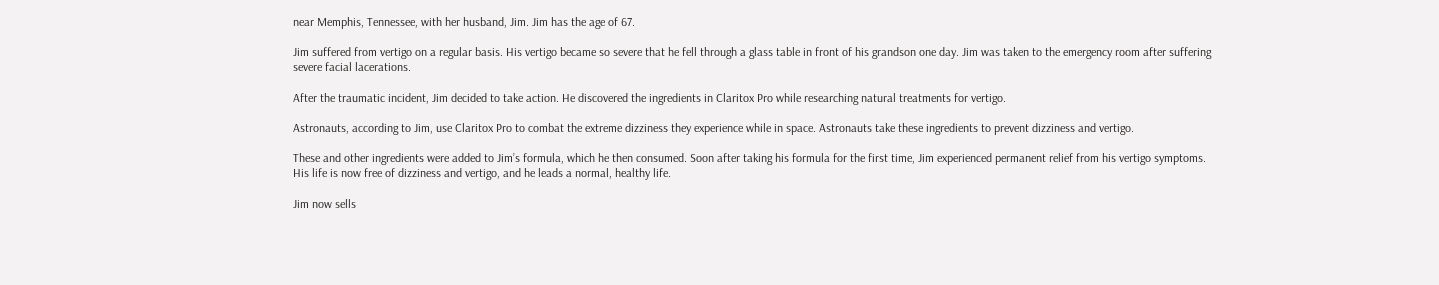near Memphis, Tennessee, with her husband, Jim. Jim has the age of 67.

Jim suffered from vertigo on a regular basis. His vertigo became so severe that he fell through a glass table in front of his grandson one day. Jim was taken to the emergency room after suffering severe facial lacerations.

After the traumatic incident, Jim decided to take action. He discovered the ingredients in Claritox Pro while researching natural treatments for vertigo.

Astronauts, according to Jim, use Claritox Pro to combat the extreme dizziness they experience while in space. Astronauts take these ingredients to prevent dizziness and vertigo.

These and other ingredients were added to Jim’s formula, which he then consumed. Soon after taking his formula for the first time, Jim experienced permanent relief from his vertigo symptoms. His life is now free of dizziness and vertigo, and he leads a normal, healthy life.

Jim now sells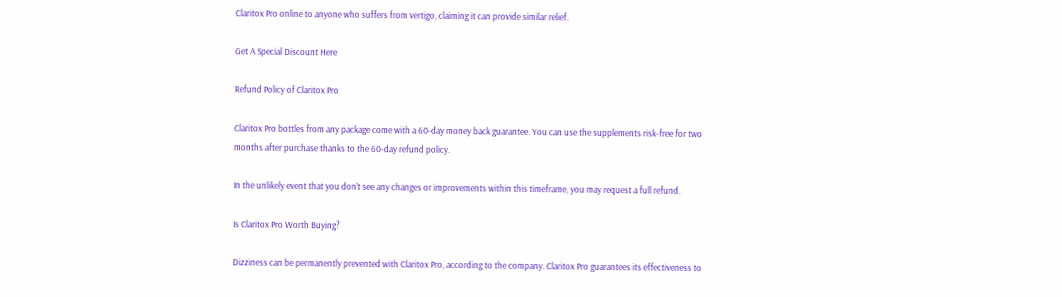Claritox Pro online to anyone who suffers from vertigo, claiming it can provide similar relief.

Get A Special Discount Here

Refund Policy of Claritox Pro

Claritox Pro bottles from any package come with a 60-day money back guarantee. You can use the supplements risk-free for two months after purchase thanks to the 60-day refund policy.

In the unlikely event that you don’t see any changes or improvements within this timeframe, you may request a full refund.

Is Claritox Pro Worth Buying?

Dizziness can be permanently prevented with Claritox Pro, according to the company. Claritox Pro guarantees its effectiveness to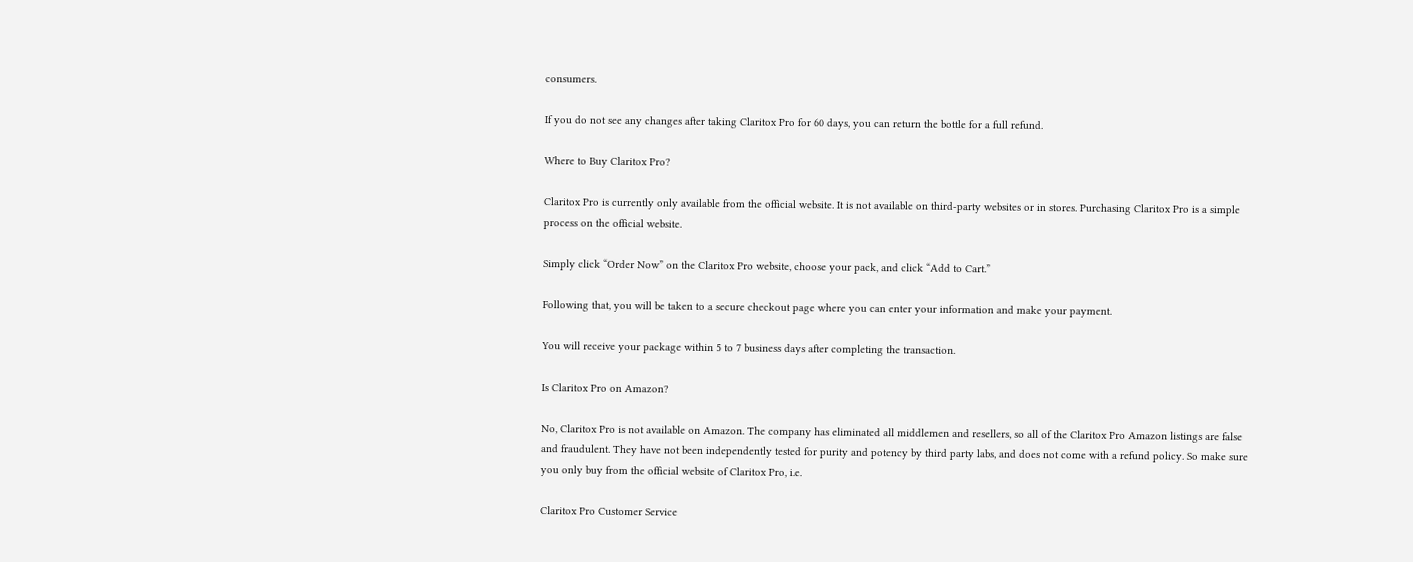consumers.

If you do not see any changes after taking Claritox Pro for 60 days, you can return the bottle for a full refund.

Where to Buy Claritox Pro?

Claritox Pro is currently only available from the official website. It is not available on third-party websites or in stores. Purchasing Claritox Pro is a simple process on the official website.

Simply click “Order Now” on the Claritox Pro website, choose your pack, and click “Add to Cart.”

Following that, you will be taken to a secure checkout page where you can enter your information and make your payment.

You will receive your package within 5 to 7 business days after completing the transaction.

Is Claritox Pro on Amazon?

No, Claritox Pro is not available on Amazon. The company has eliminated all middlemen and resellers, so all of the Claritox Pro Amazon listings are false and fraudulent. They have not been independently tested for purity and potency by third party labs, and does not come with a refund policy. So make sure you only buy from the official website of Claritox Pro, i.e.

Claritox Pro Customer Service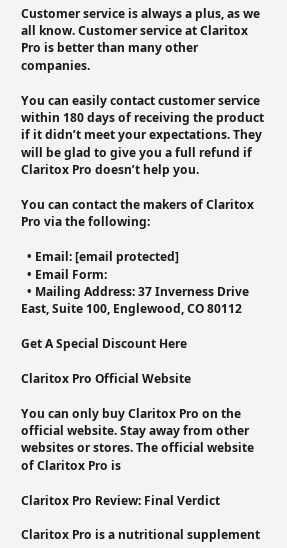Customer service is always a plus, as we all know. Customer service at Claritox Pro is better than many other companies.

You can easily contact customer service within 180 days of receiving the product if it didn’t meet your expectations. They will be glad to give you a full refund if Claritox Pro doesn’t help you.

You can contact the makers of Claritox Pro via the following:

  • Email: [email protected]
  • Email Form:
  • Mailing Address: 37 Inverness Drive East, Suite 100, Englewood, CO 80112

Get A Special Discount Here

Claritox Pro Official Website

You can only buy Claritox Pro on the official website. Stay away from other websites or stores. The official website of Claritox Pro is

Claritox Pro Review: Final Verdict

Claritox Pro is a nutritional supplement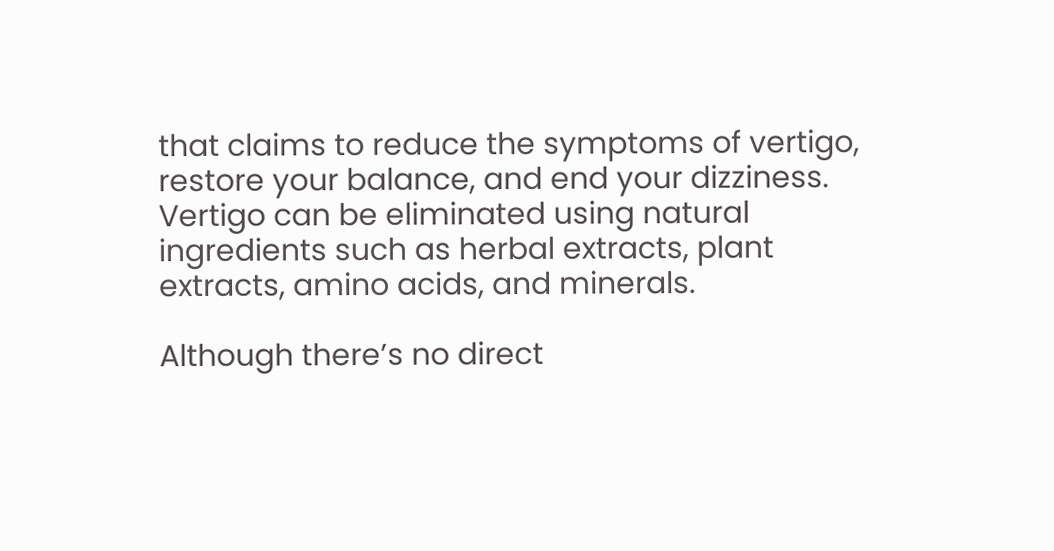that claims to reduce the symptoms of vertigo, restore your balance, and end your dizziness. Vertigo can be eliminated using natural ingredients such as herbal extracts, plant extracts, amino acids, and minerals.

Although there’s no direct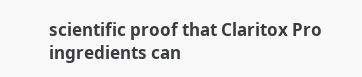scientific proof that Claritox Pro ingredients can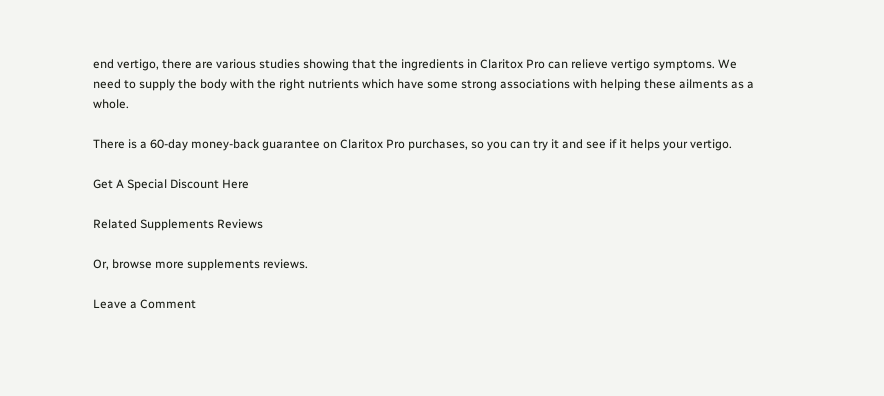end vertigo, there are various studies showing that the ingredients in Claritox Pro can relieve vertigo symptoms. We need to supply the body with the right nutrients which have some strong associations with helping these ailments as a whole.

There is a 60-day money-back guarantee on Claritox Pro purchases, so you can try it and see if it helps your vertigo.

Get A Special Discount Here

Related Supplements Reviews

Or, browse more supplements reviews.

Leave a Comment